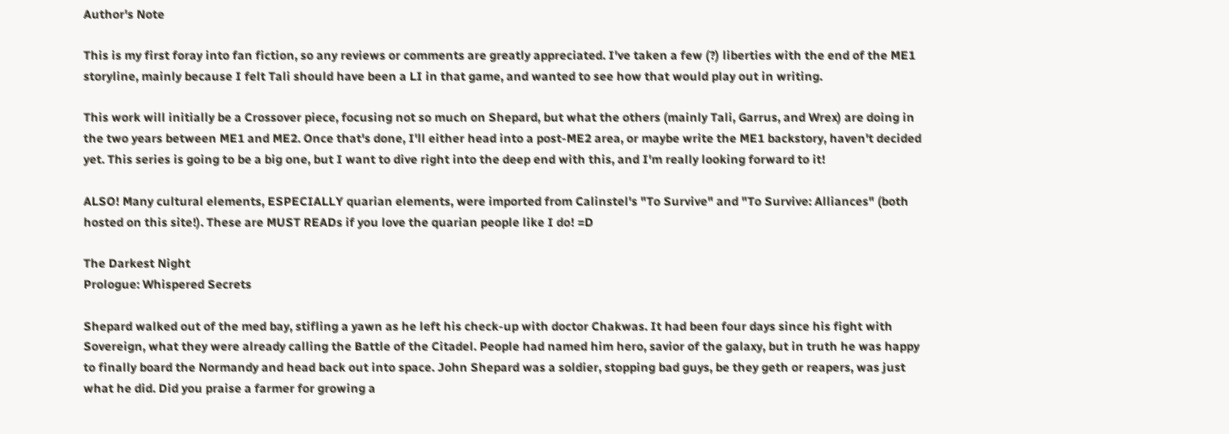Author's Note

This is my first foray into fan fiction, so any reviews or comments are greatly appreciated. I've taken a few (?) liberties with the end of the ME1 storyline, mainly because I felt Tali should have been a LI in that game, and wanted to see how that would play out in writing.

This work will initially be a Crossover piece, focusing not so much on Shepard, but what the others (mainly Tali, Garrus, and Wrex) are doing in the two years between ME1 and ME2. Once that's done, I'll either head into a post-ME2 area, or maybe write the ME1 backstory, haven't decided yet. This series is going to be a big one, but I want to dive right into the deep end with this, and I'm really looking forward to it!

ALSO! Many cultural elements, ESPECIALLY quarian elements, were imported from Calinstel's "To Survive" and "To Survive: Alliances" (both hosted on this site!). These are MUST READs if you love the quarian people like I do! =D

The Darkest Night
Prologue: Whispered Secrets

Shepard walked out of the med bay, stifling a yawn as he left his check-up with doctor Chakwas. It had been four days since his fight with Sovereign, what they were already calling the Battle of the Citadel. People had named him hero, savior of the galaxy, but in truth he was happy to finally board the Normandy and head back out into space. John Shepard was a soldier, stopping bad guys, be they geth or reapers, was just what he did. Did you praise a farmer for growing a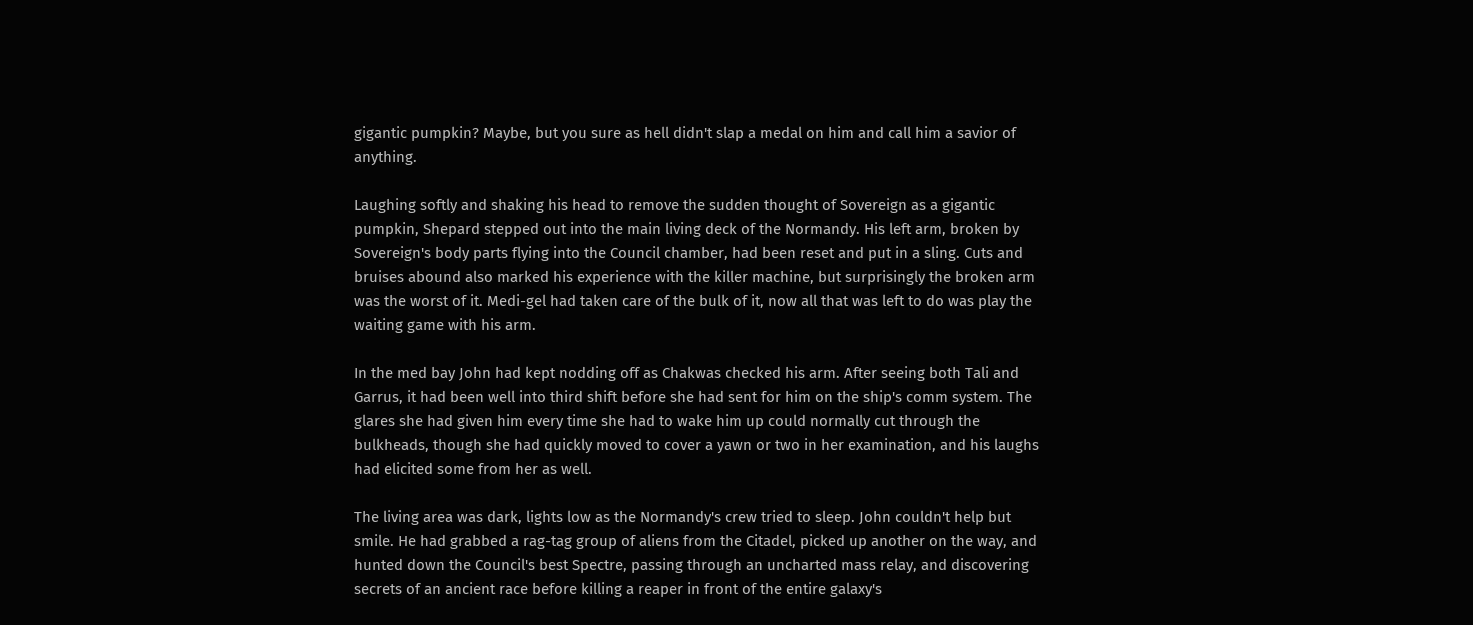gigantic pumpkin? Maybe, but you sure as hell didn't slap a medal on him and call him a savior of anything.

Laughing softly and shaking his head to remove the sudden thought of Sovereign as a gigantic pumpkin, Shepard stepped out into the main living deck of the Normandy. His left arm, broken by Sovereign's body parts flying into the Council chamber, had been reset and put in a sling. Cuts and bruises abound also marked his experience with the killer machine, but surprisingly the broken arm was the worst of it. Medi-gel had taken care of the bulk of it, now all that was left to do was play the waiting game with his arm.

In the med bay John had kept nodding off as Chakwas checked his arm. After seeing both Tali and Garrus, it had been well into third shift before she had sent for him on the ship's comm system. The glares she had given him every time she had to wake him up could normally cut through the bulkheads, though she had quickly moved to cover a yawn or two in her examination, and his laughs had elicited some from her as well.

The living area was dark, lights low as the Normandy's crew tried to sleep. John couldn't help but smile. He had grabbed a rag-tag group of aliens from the Citadel, picked up another on the way, and hunted down the Council's best Spectre, passing through an uncharted mass relay, and discovering secrets of an ancient race before killing a reaper in front of the entire galaxy's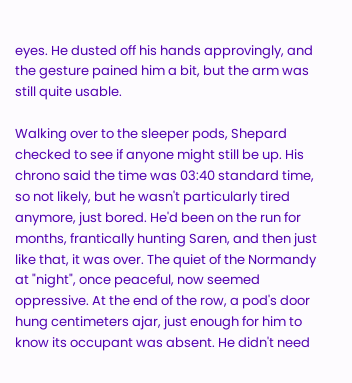eyes. He dusted off his hands approvingly, and the gesture pained him a bit, but the arm was still quite usable.

Walking over to the sleeper pods, Shepard checked to see if anyone might still be up. His chrono said the time was 03:40 standard time, so not likely, but he wasn't particularly tired anymore, just bored. He'd been on the run for months, frantically hunting Saren, and then just like that, it was over. The quiet of the Normandy at "night", once peaceful, now seemed oppressive. At the end of the row, a pod's door hung centimeters ajar, just enough for him to know its occupant was absent. He didn't need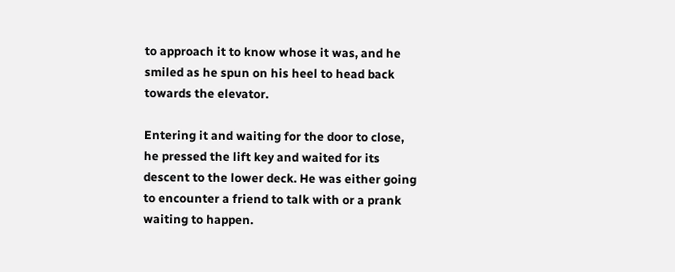to approach it to know whose it was, and he smiled as he spun on his heel to head back towards the elevator.

Entering it and waiting for the door to close, he pressed the lift key and waited for its descent to the lower deck. He was either going to encounter a friend to talk with or a prank waiting to happen.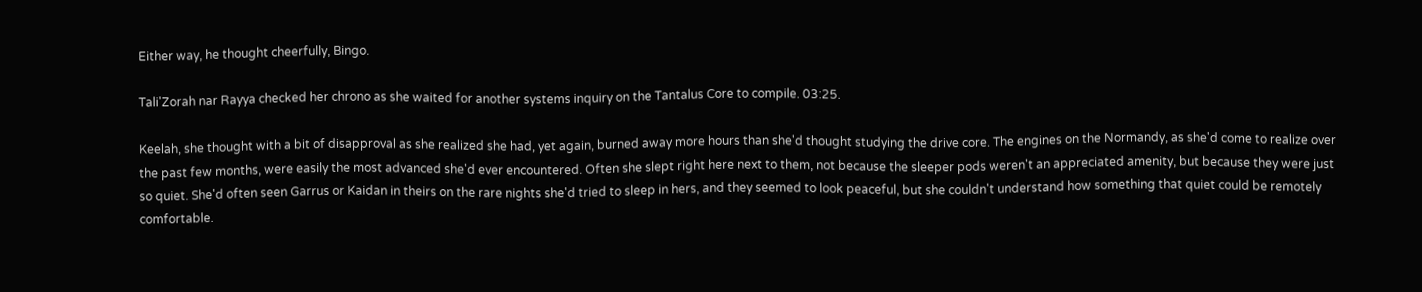Either way, he thought cheerfully, Bingo.

Tali'Zorah nar Rayya checked her chrono as she waited for another systems inquiry on the Tantalus Core to compile. 03:25.

Keelah, she thought with a bit of disapproval as she realized she had, yet again, burned away more hours than she'd thought studying the drive core. The engines on the Normandy, as she'd come to realize over the past few months, were easily the most advanced she'd ever encountered. Often she slept right here next to them, not because the sleeper pods weren't an appreciated amenity, but because they were just so quiet. She'd often seen Garrus or Kaidan in theirs on the rare nights she'd tried to sleep in hers, and they seemed to look peaceful, but she couldn't understand how something that quiet could be remotely comfortable.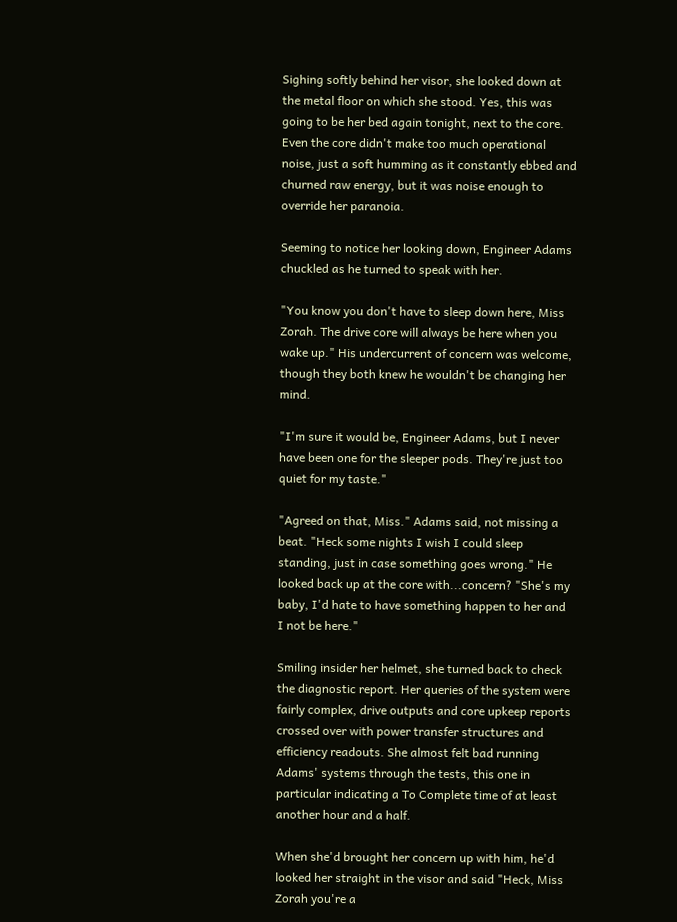Sighing softly behind her visor, she looked down at the metal floor on which she stood. Yes, this was going to be her bed again tonight, next to the core. Even the core didn't make too much operational noise, just a soft humming as it constantly ebbed and churned raw energy, but it was noise enough to override her paranoia.

Seeming to notice her looking down, Engineer Adams chuckled as he turned to speak with her.

"You know you don't have to sleep down here, Miss Zorah. The drive core will always be here when you wake up." His undercurrent of concern was welcome, though they both knew he wouldn't be changing her mind.

"I'm sure it would be, Engineer Adams, but I never have been one for the sleeper pods. They're just too quiet for my taste."

"Agreed on that, Miss." Adams said, not missing a beat. "Heck some nights I wish I could sleep standing, just in case something goes wrong." He looked back up at the core with...concern? "She's my baby, I'd hate to have something happen to her and I not be here."

Smiling insider her helmet, she turned back to check the diagnostic report. Her queries of the system were fairly complex, drive outputs and core upkeep reports crossed over with power transfer structures and efficiency readouts. She almost felt bad running Adams' systems through the tests, this one in particular indicating a To Complete time of at least another hour and a half.

When she'd brought her concern up with him, he'd looked her straight in the visor and said "Heck, Miss Zorah you're a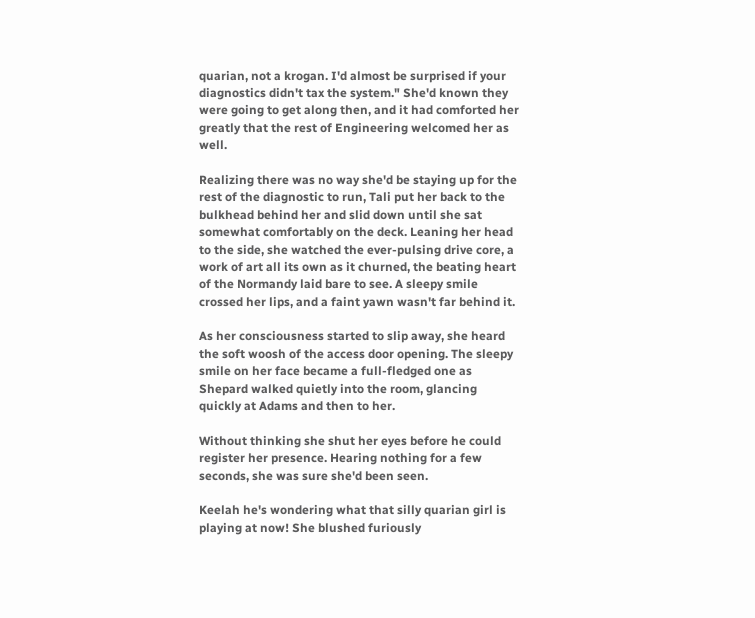quarian, not a krogan. I'd almost be surprised if your diagnostics didn't tax the system." She'd known they were going to get along then, and it had comforted her greatly that the rest of Engineering welcomed her as well.

Realizing there was no way she'd be staying up for the rest of the diagnostic to run, Tali put her back to the bulkhead behind her and slid down until she sat somewhat comfortably on the deck. Leaning her head to the side, she watched the ever-pulsing drive core, a work of art all its own as it churned, the beating heart of the Normandy laid bare to see. A sleepy smile crossed her lips, and a faint yawn wasn't far behind it.

As her consciousness started to slip away, she heard the soft woosh of the access door opening. The sleepy smile on her face became a full-fledged one as Shepard walked quietly into the room, glancing quickly at Adams and then to her.

Without thinking she shut her eyes before he could register her presence. Hearing nothing for a few seconds, she was sure she'd been seen.

Keelah he's wondering what that silly quarian girl is playing at now! She blushed furiously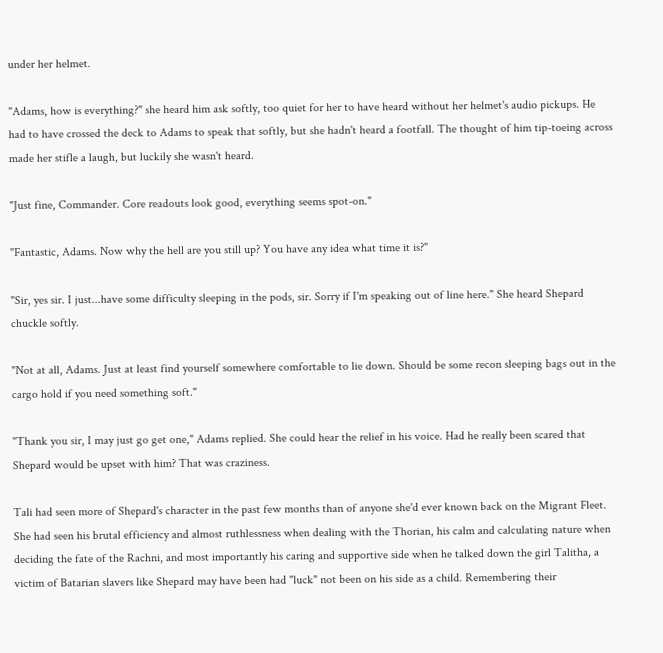under her helmet.

"Adams, how is everything?" she heard him ask softly, too quiet for her to have heard without her helmet's audio pickups. He had to have crossed the deck to Adams to speak that softly, but she hadn't heard a footfall. The thought of him tip-toeing across made her stifle a laugh, but luckily she wasn't heard.

"Just fine, Commander. Core readouts look good, everything seems spot-on."

"Fantastic, Adams. Now why the hell are you still up? You have any idea what time it is?"

"Sir, yes sir. I just...have some difficulty sleeping in the pods, sir. Sorry if I'm speaking out of line here." She heard Shepard chuckle softly.

"Not at all, Adams. Just at least find yourself somewhere comfortable to lie down. Should be some recon sleeping bags out in the cargo hold if you need something soft."

"Thank you sir, I may just go get one," Adams replied. She could hear the relief in his voice. Had he really been scared that Shepard would be upset with him? That was craziness.

Tali had seen more of Shepard's character in the past few months than of anyone she'd ever known back on the Migrant Fleet. She had seen his brutal efficiency and almost ruthlessness when dealing with the Thorian, his calm and calculating nature when deciding the fate of the Rachni, and most importantly his caring and supportive side when he talked down the girl Talitha, a victim of Batarian slavers like Shepard may have been had "luck" not been on his side as a child. Remembering their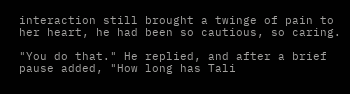interaction still brought a twinge of pain to her heart, he had been so cautious, so caring.

"You do that." He replied, and after a brief pause added, "How long has Tali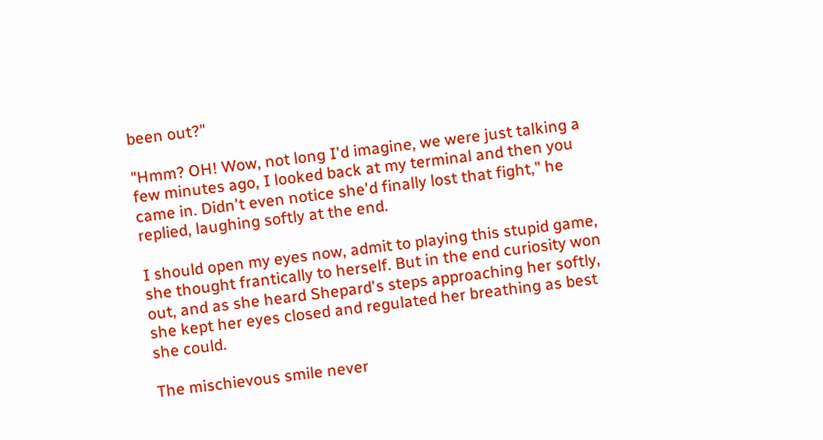been out?"

"Hmm? OH! Wow, not long I'd imagine, we were just talking a few minutes ago, I looked back at my terminal and then you came in. Didn't even notice she'd finally lost that fight," he replied, laughing softly at the end.

I should open my eyes now, admit to playing this stupid game, she thought frantically to herself. But in the end curiosity won out, and as she heard Shepard's steps approaching her softly, she kept her eyes closed and regulated her breathing as best she could.

The mischievous smile never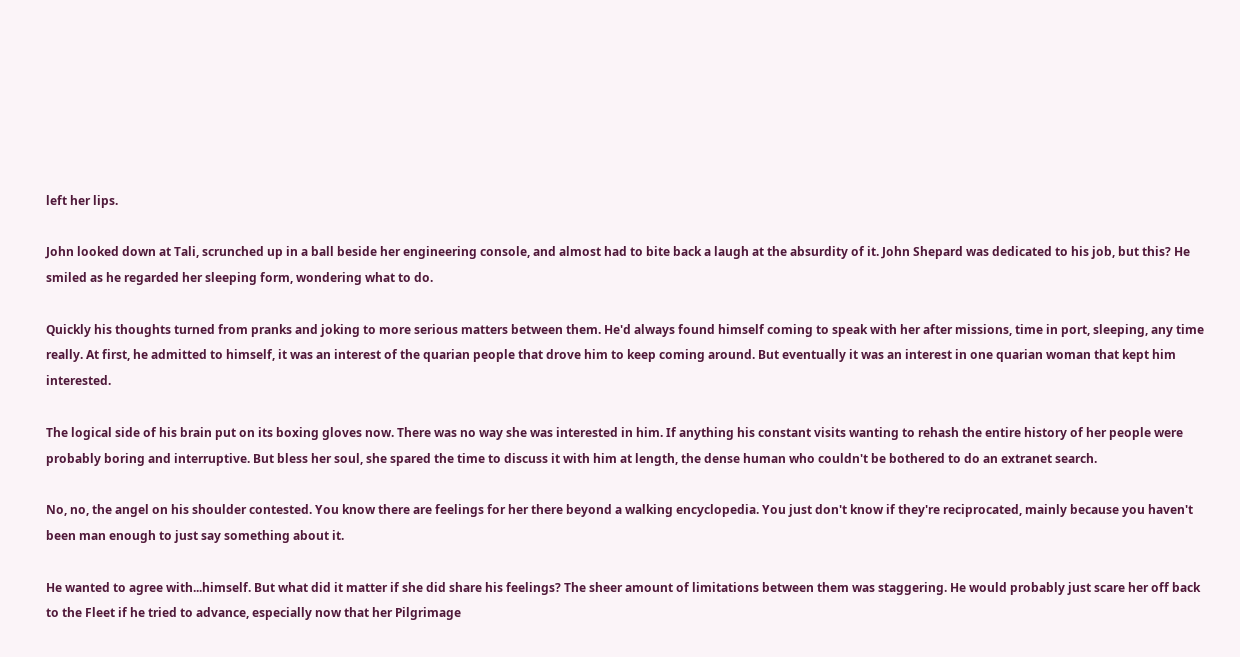left her lips.

John looked down at Tali, scrunched up in a ball beside her engineering console, and almost had to bite back a laugh at the absurdity of it. John Shepard was dedicated to his job, but this? He smiled as he regarded her sleeping form, wondering what to do.

Quickly his thoughts turned from pranks and joking to more serious matters between them. He'd always found himself coming to speak with her after missions, time in port, sleeping, any time really. At first, he admitted to himself, it was an interest of the quarian people that drove him to keep coming around. But eventually it was an interest in one quarian woman that kept him interested.

The logical side of his brain put on its boxing gloves now. There was no way she was interested in him. If anything his constant visits wanting to rehash the entire history of her people were probably boring and interruptive. But bless her soul, she spared the time to discuss it with him at length, the dense human who couldn't be bothered to do an extranet search.

No, no, the angel on his shoulder contested. You know there are feelings for her there beyond a walking encyclopedia. You just don't know if they're reciprocated, mainly because you haven't been man enough to just say something about it.

He wanted to agree with...himself. But what did it matter if she did share his feelings? The sheer amount of limitations between them was staggering. He would probably just scare her off back to the Fleet if he tried to advance, especially now that her Pilgrimage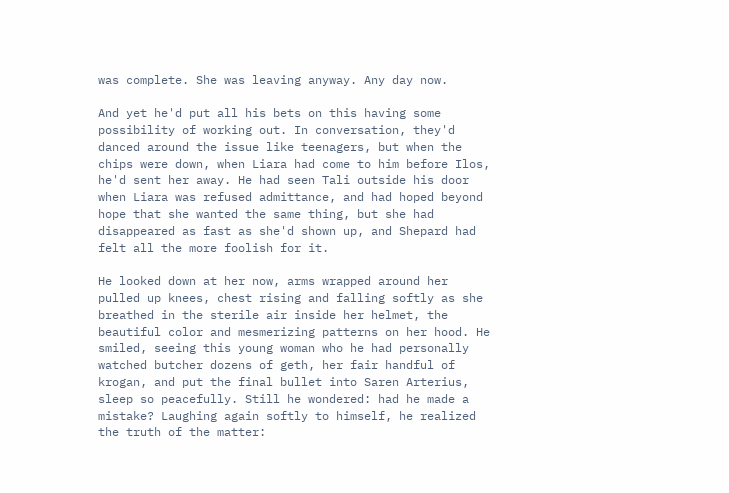was complete. She was leaving anyway. Any day now.

And yet he'd put all his bets on this having some possibility of working out. In conversation, they'd danced around the issue like teenagers, but when the chips were down, when Liara had come to him before Ilos, he'd sent her away. He had seen Tali outside his door when Liara was refused admittance, and had hoped beyond hope that she wanted the same thing, but she had disappeared as fast as she'd shown up, and Shepard had felt all the more foolish for it.

He looked down at her now, arms wrapped around her pulled up knees, chest rising and falling softly as she breathed in the sterile air inside her helmet, the beautiful color and mesmerizing patterns on her hood. He smiled, seeing this young woman who he had personally watched butcher dozens of geth, her fair handful of krogan, and put the final bullet into Saren Arterius, sleep so peacefully. Still he wondered: had he made a mistake? Laughing again softly to himself, he realized the truth of the matter: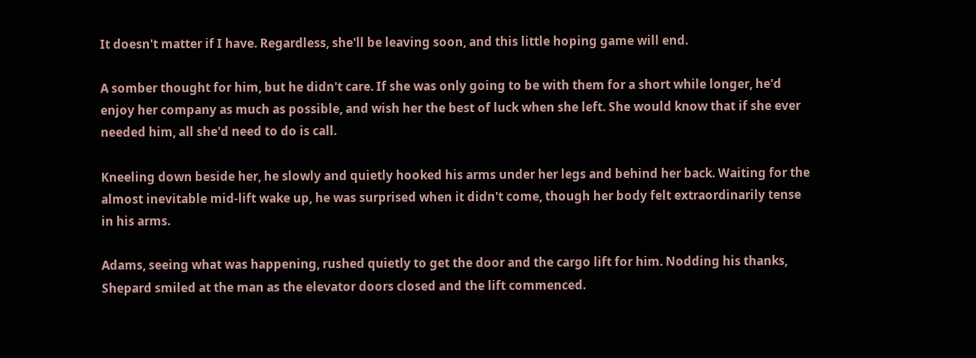It doesn't matter if I have. Regardless, she'll be leaving soon, and this little hoping game will end.

A somber thought for him, but he didn't care. If she was only going to be with them for a short while longer, he'd enjoy her company as much as possible, and wish her the best of luck when she left. She would know that if she ever needed him, all she'd need to do is call.

Kneeling down beside her, he slowly and quietly hooked his arms under her legs and behind her back. Waiting for the almost inevitable mid-lift wake up, he was surprised when it didn't come, though her body felt extraordinarily tense in his arms.

Adams, seeing what was happening, rushed quietly to get the door and the cargo lift for him. Nodding his thanks, Shepard smiled at the man as the elevator doors closed and the lift commenced.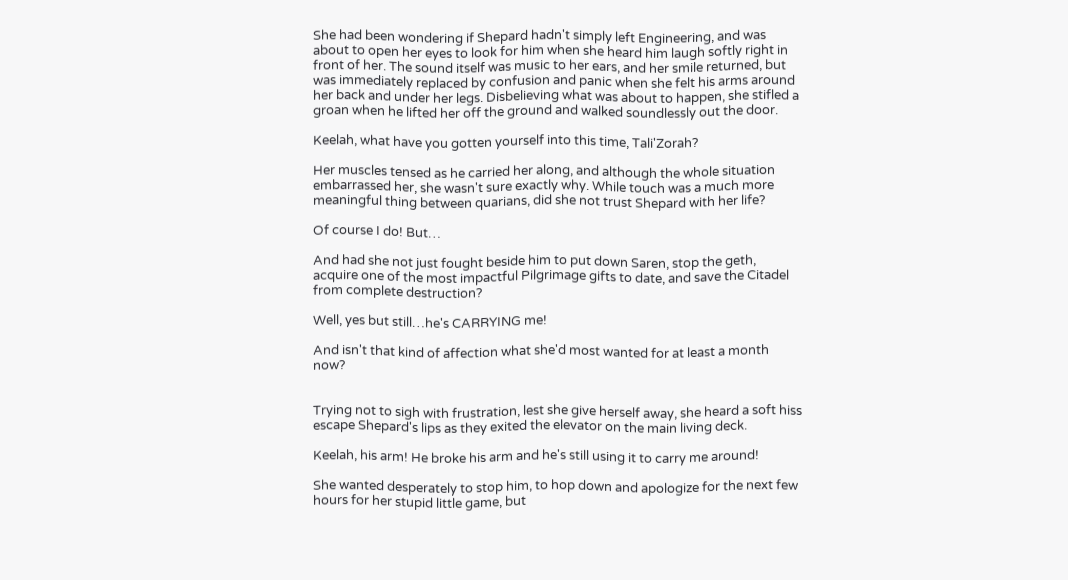She had been wondering if Shepard hadn't simply left Engineering, and was about to open her eyes to look for him when she heard him laugh softly right in front of her. The sound itself was music to her ears, and her smile returned, but was immediately replaced by confusion and panic when she felt his arms around her back and under her legs. Disbelieving what was about to happen, she stifled a groan when he lifted her off the ground and walked soundlessly out the door.

Keelah, what have you gotten yourself into this time, Tali'Zorah?

Her muscles tensed as he carried her along, and although the whole situation embarrassed her, she wasn't sure exactly why. While touch was a much more meaningful thing between quarians, did she not trust Shepard with her life?

Of course I do! But…

And had she not just fought beside him to put down Saren, stop the geth, acquire one of the most impactful Pilgrimage gifts to date, and save the Citadel from complete destruction?

Well, yes but still…he's CARRYING me!

And isn't that kind of affection what she'd most wanted for at least a month now?


Trying not to sigh with frustration, lest she give herself away, she heard a soft hiss escape Shepard's lips as they exited the elevator on the main living deck.

Keelah, his arm! He broke his arm and he's still using it to carry me around!

She wanted desperately to stop him, to hop down and apologize for the next few hours for her stupid little game, but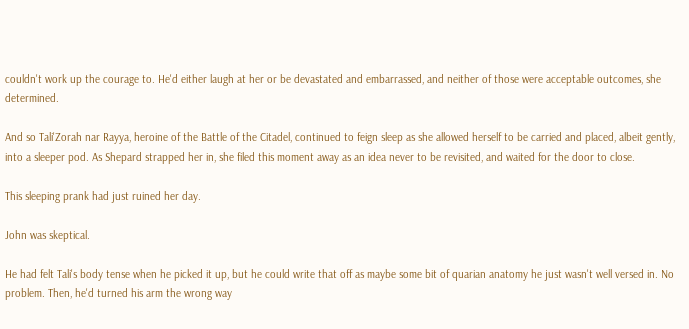couldn't work up the courage to. He'd either laugh at her or be devastated and embarrassed, and neither of those were acceptable outcomes, she determined.

And so Tali'Zorah nar Rayya, heroine of the Battle of the Citadel, continued to feign sleep as she allowed herself to be carried and placed, albeit gently, into a sleeper pod. As Shepard strapped her in, she filed this moment away as an idea never to be revisited, and waited for the door to close.

This sleeping prank had just ruined her day.

John was skeptical.

He had felt Tali's body tense when he picked it up, but he could write that off as maybe some bit of quarian anatomy he just wasn't well versed in. No problem. Then, he'd turned his arm the wrong way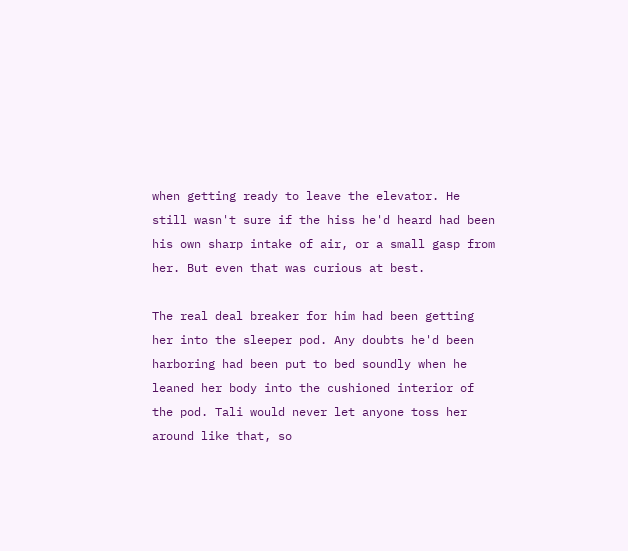when getting ready to leave the elevator. He still wasn't sure if the hiss he'd heard had been his own sharp intake of air, or a small gasp from her. But even that was curious at best.

The real deal breaker for him had been getting her into the sleeper pod. Any doubts he'd been harboring had been put to bed soundly when he leaned her body into the cushioned interior of the pod. Tali would never let anyone toss her around like that, so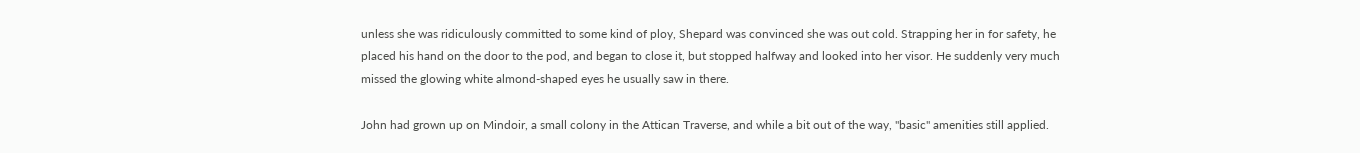unless she was ridiculously committed to some kind of ploy, Shepard was convinced she was out cold. Strapping her in for safety, he placed his hand on the door to the pod, and began to close it, but stopped halfway and looked into her visor. He suddenly very much missed the glowing white almond-shaped eyes he usually saw in there.

John had grown up on Mindoir, a small colony in the Attican Traverse, and while a bit out of the way, "basic" amenities still applied.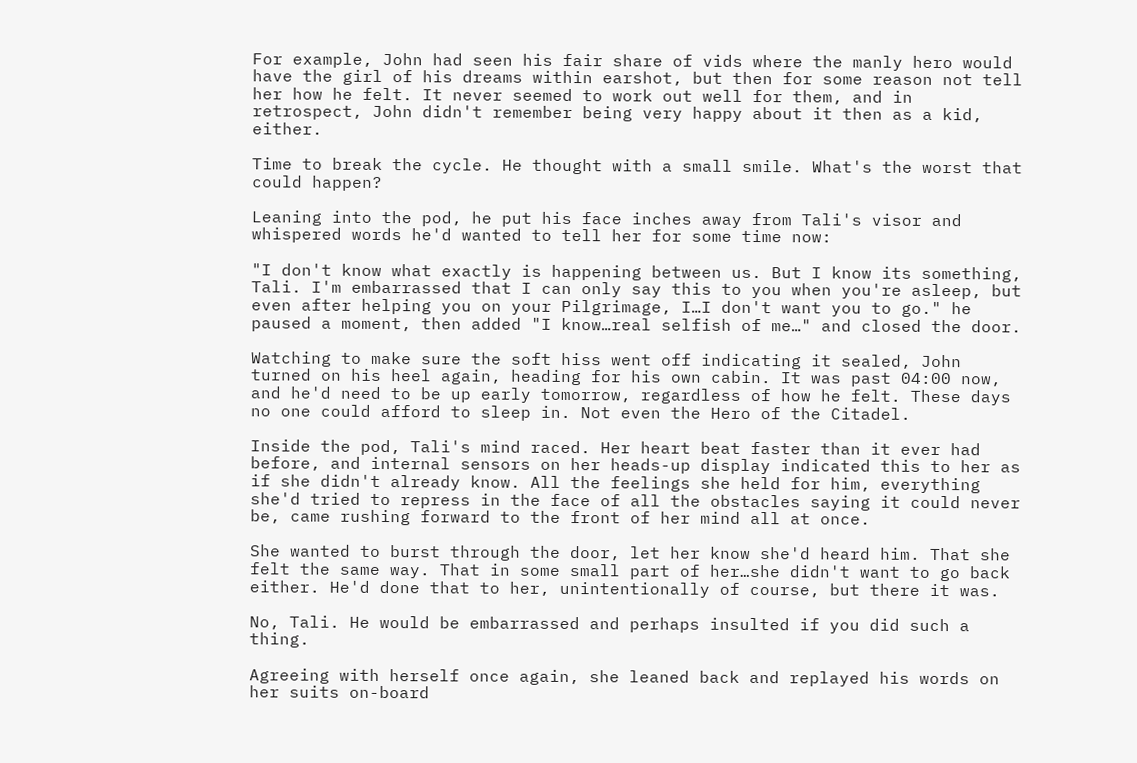For example, John had seen his fair share of vids where the manly hero would have the girl of his dreams within earshot, but then for some reason not tell her how he felt. It never seemed to work out well for them, and in retrospect, John didn't remember being very happy about it then as a kid, either.

Time to break the cycle. He thought with a small smile. What's the worst that could happen?

Leaning into the pod, he put his face inches away from Tali's visor and whispered words he'd wanted to tell her for some time now:

"I don't know what exactly is happening between us. But I know its something, Tali. I'm embarrassed that I can only say this to you when you're asleep, but even after helping you on your Pilgrimage, I…I don't want you to go." he paused a moment, then added "I know…real selfish of me…" and closed the door.

Watching to make sure the soft hiss went off indicating it sealed, John turned on his heel again, heading for his own cabin. It was past 04:00 now, and he'd need to be up early tomorrow, regardless of how he felt. These days no one could afford to sleep in. Not even the Hero of the Citadel.

Inside the pod, Tali's mind raced. Her heart beat faster than it ever had before, and internal sensors on her heads-up display indicated this to her as if she didn't already know. All the feelings she held for him, everything she'd tried to repress in the face of all the obstacles saying it could never be, came rushing forward to the front of her mind all at once.

She wanted to burst through the door, let her know she'd heard him. That she felt the same way. That in some small part of her…she didn't want to go back either. He'd done that to her, unintentionally of course, but there it was.

No, Tali. He would be embarrassed and perhaps insulted if you did such a thing.

Agreeing with herself once again, she leaned back and replayed his words on her suits on-board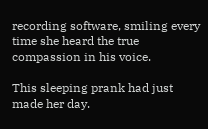recording software, smiling every time she heard the true compassion in his voice.

This sleeping prank had just made her day.